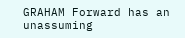GRAHAM Forward has an unassuming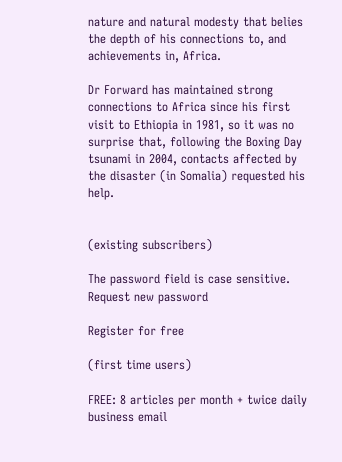nature and natural modesty that belies the depth of his connections to, and achievements in, Africa.

Dr Forward has maintained strong connections to Africa since his first visit to Ethiopia in 1981, so it was no surprise that, following the Boxing Day tsunami in 2004, contacts affected by the disaster (in Somalia) requested his help.


(existing subscribers)

The password field is case sensitive.
Request new password

Register for free

(first time users)

FREE: 8 articles per month + twice daily business email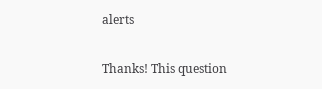alerts

Thanks! This question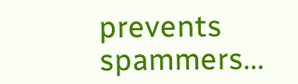prevents spammers...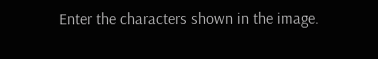Enter the characters shown in the image.